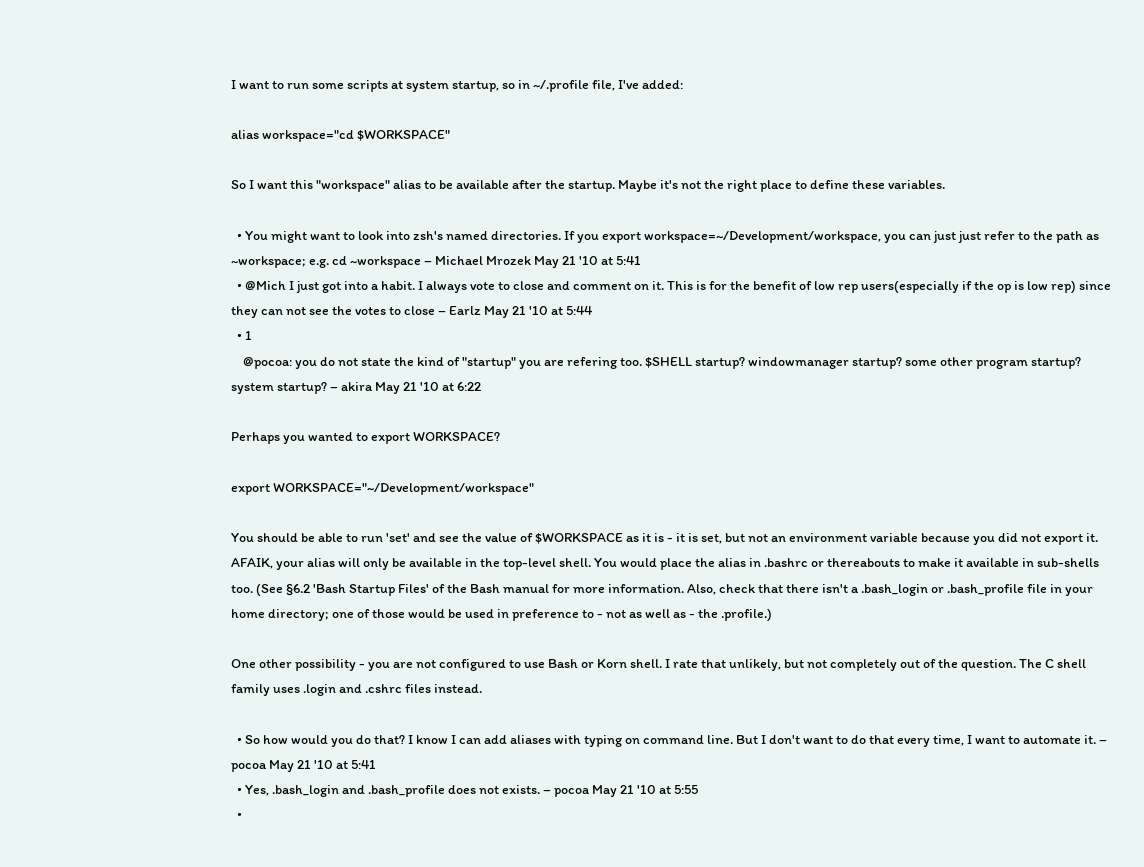I want to run some scripts at system startup, so in ~/.profile file, I've added:

alias workspace="cd $WORKSPACE"

So I want this "workspace" alias to be available after the startup. Maybe it's not the right place to define these variables.

  • You might want to look into zsh's named directories. If you export workspace=~/Development/workspace, you can just just refer to the path as ~workspace; e.g. cd ~workspace – Michael Mrozek May 21 '10 at 5:41
  • @Mich I just got into a habit. I always vote to close and comment on it. This is for the benefit of low rep users(especially if the op is low rep) since they can not see the votes to close – Earlz May 21 '10 at 5:44
  • 1
    @pocoa: you do not state the kind of "startup" you are refering too. $SHELL startup? windowmanager startup? some other program startup? system startup? – akira May 21 '10 at 6:22

Perhaps you wanted to export WORKSPACE?

export WORKSPACE="~/Development/workspace"

You should be able to run 'set' and see the value of $WORKSPACE as it is - it is set, but not an environment variable because you did not export it. AFAIK, your alias will only be available in the top-level shell. You would place the alias in .bashrc or thereabouts to make it available in sub-shells too. (See §6.2 'Bash Startup Files' of the Bash manual for more information. Also, check that there isn't a .bash_login or .bash_profile file in your home directory; one of those would be used in preference to - not as well as - the .profile.)

One other possibility - you are not configured to use Bash or Korn shell. I rate that unlikely, but not completely out of the question. The C shell family uses .login and .cshrc files instead.

  • So how would you do that? I know I can add aliases with typing on command line. But I don't want to do that every time, I want to automate it. – pocoa May 21 '10 at 5:41
  • Yes, .bash_login and .bash_profile does not exists. – pocoa May 21 '10 at 5:55
  •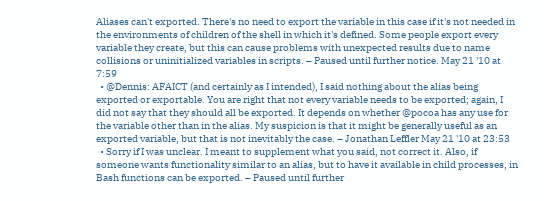Aliases can't exported. There's no need to export the variable in this case if it's not needed in the environments of children of the shell in which it's defined. Some people export every variable they create, but this can cause problems with unexpected results due to name collisions or uninitialized variables in scripts. – Paused until further notice. May 21 '10 at 7:59
  • @Dennis: AFAICT (and certainly as I intended), I said nothing about the alias being exported or exportable. You are right that not every variable needs to be exported; again, I did not say that they should all be exported. It depends on whether @pocoa has any use for the variable other than in the alias. My suspicion is that it might be generally useful as an exported variable, but that is not inevitably the case. – Jonathan Leffler May 21 '10 at 23:53
  • Sorry if I was unclear. I meant to supplement what you said, not correct it. Also, if someone wants functionality similar to an alias, but to have it available in child processes, in Bash functions can be exported. – Paused until further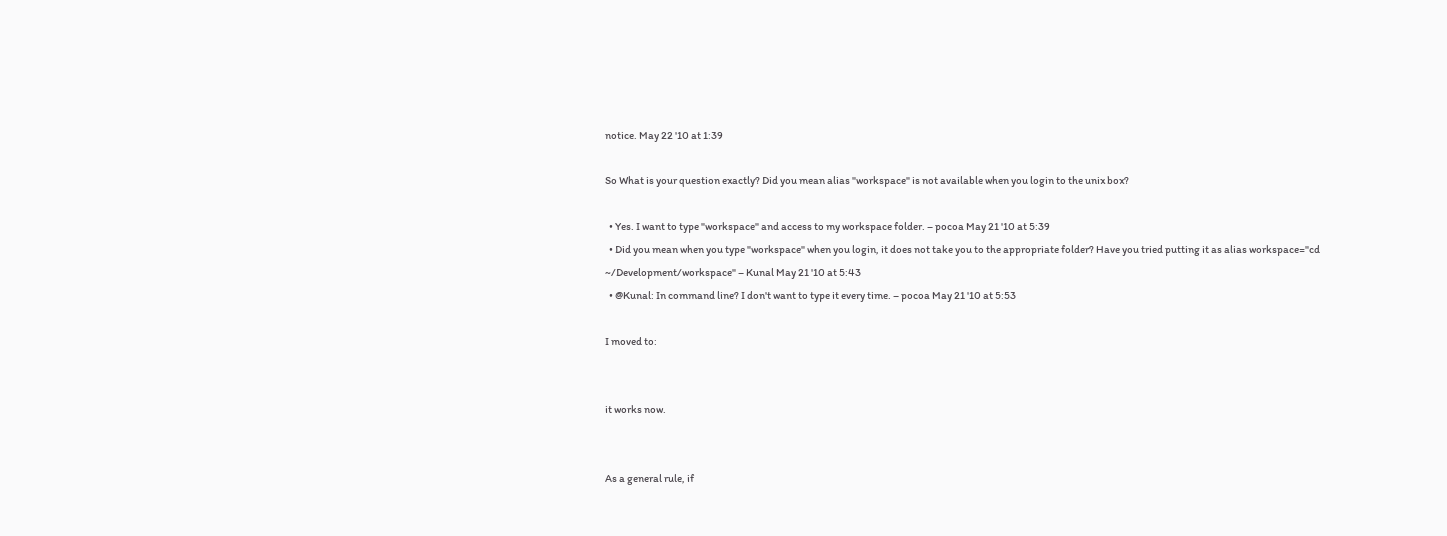notice. May 22 '10 at 1:39

So What is your question exactly? Did you mean alias "workspace" is not available when you login to the unix box?

  • Yes. I want to type "workspace" and access to my workspace folder. – pocoa May 21 '10 at 5:39
  • Did you mean when you type "workspace" when you login, it does not take you to the appropriate folder? Have you tried putting it as alias workspace="cd ~/Development/workspace" – Kunal May 21 '10 at 5:43
  • @Kunal: In command line? I don't want to type it every time. – pocoa May 21 '10 at 5:53

I moved to:


it works now.


As a general rule, if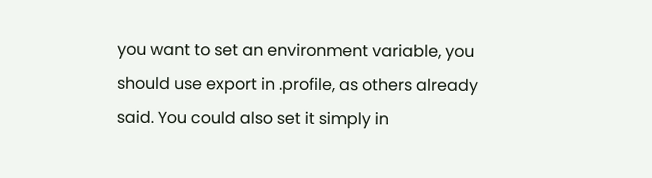you want to set an environment variable, you should use export in .profile, as others already said. You could also set it simply in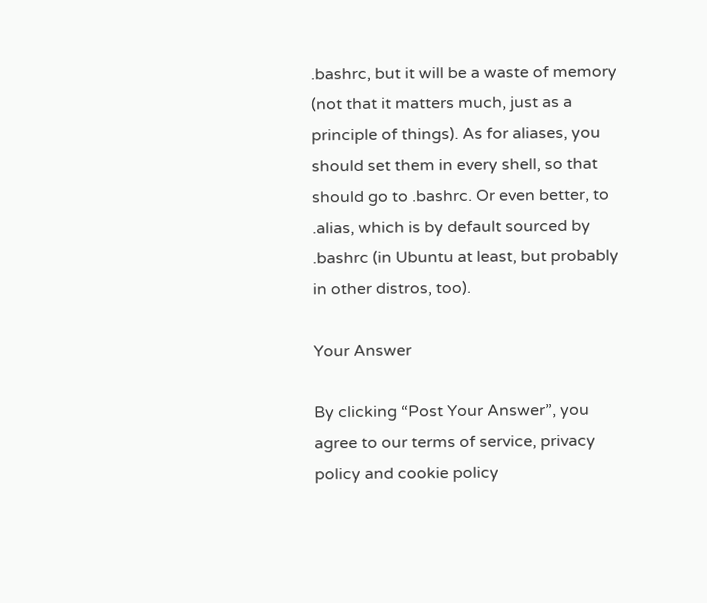.bashrc, but it will be a waste of memory (not that it matters much, just as a principle of things). As for aliases, you should set them in every shell, so that should go to .bashrc. Or even better, to .alias, which is by default sourced by .bashrc (in Ubuntu at least, but probably in other distros, too).

Your Answer

By clicking “Post Your Answer”, you agree to our terms of service, privacy policy and cookie policy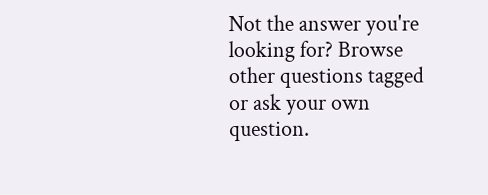Not the answer you're looking for? Browse other questions tagged or ask your own question.